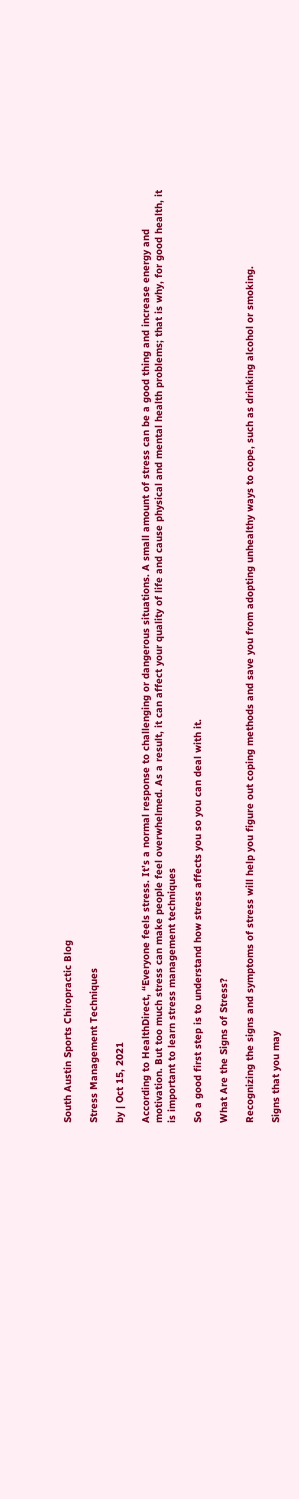South Austin Sports Chiropractic Blog

Stress Management Techniques

by | Oct 15, 2021

According to HealthDirect, “Everyone feels stress. It’s a normal response to challenging or dangerous situations. A small amount of stress can be a good thing and increase energy and motivation. But too much stress can make people feel overwhelmed. As a result, it can affect your quality of life and cause physical and mental health problems; that is why, for good health, it is important to learn stress management techniques

So a good first step is to understand how stress affects you so you can deal with it.

What Are the Signs of Stress?

Recognizing the signs and symptoms of stress will help you figure out coping methods and save you from adopting unhealthy ways to cope, such as drinking alcohol or smoking.

Signs that you may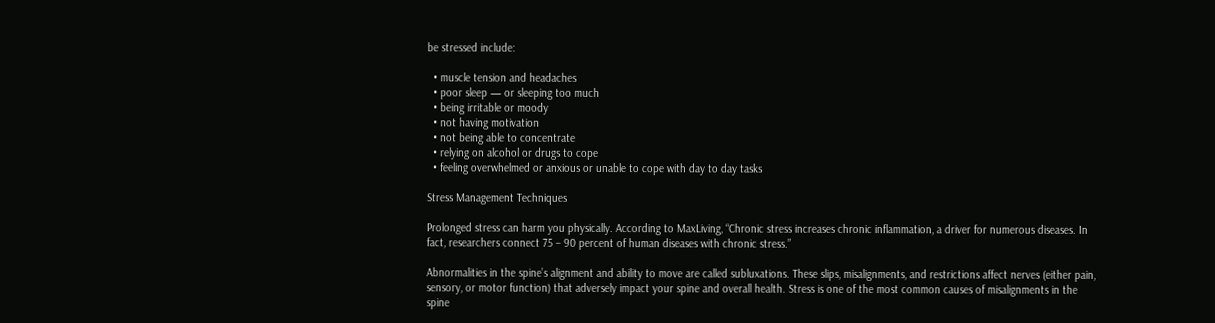be stressed include:

  • muscle tension and headaches
  • poor sleep — or sleeping too much
  • being irritable or moody
  • not having motivation
  • not being able to concentrate
  • relying on alcohol or drugs to cope
  • feeling overwhelmed or anxious or unable to cope with day to day tasks

Stress Management Techniques

Prolonged stress can harm you physically. According to MaxLiving, “Chronic stress increases chronic inflammation, a driver for numerous diseases. In fact, researchers connect 75 – 90 percent of human diseases with chronic stress.”

Abnormalities in the spine’s alignment and ability to move are called subluxations. These slips, misalignments, and restrictions affect nerves (either pain, sensory, or motor function) that adversely impact your spine and overall health. Stress is one of the most common causes of misalignments in the spine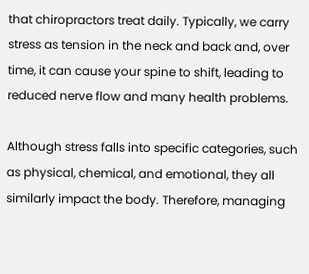that chiropractors treat daily. Typically, we carry stress as tension in the neck and back and, over time, it can cause your spine to shift, leading to reduced nerve flow and many health problems.

Although stress falls into specific categories, such as physical, chemical, and emotional, they all similarly impact the body. Therefore, managing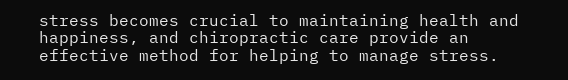stress becomes crucial to maintaining health and happiness, and chiropractic care provide an effective method for helping to manage stress.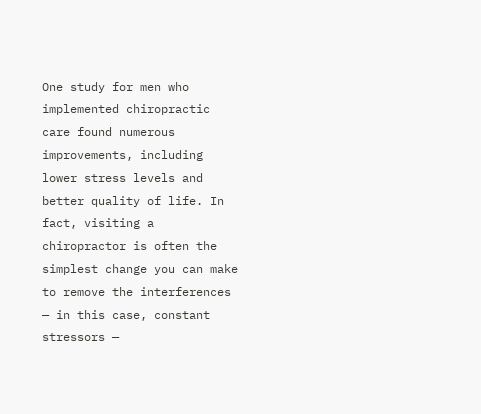One study for men who implemented chiropractic care found numerous improvements, including lower stress levels and better quality of life. In fact, visiting a chiropractor is often the simplest change you can make to remove the interferences — in this case, constant stressors —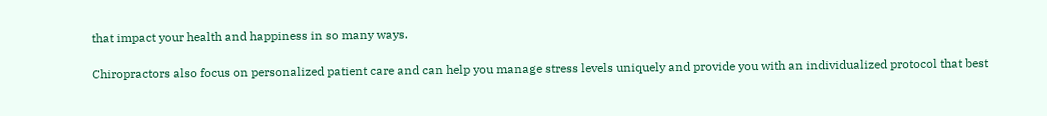that impact your health and happiness in so many ways.

Chiropractors also focus on personalized patient care and can help you manage stress levels uniquely and provide you with an individualized protocol that best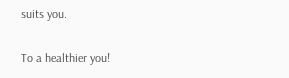suits you.

To a healthier you!